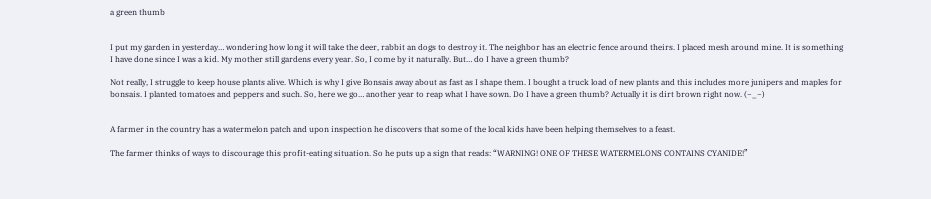a green thumb


I put my garden in yesterday… wondering how long it will take the deer, rabbit an dogs to destroy it. The neighbor has an electric fence around theirs. I placed mesh around mine. It is something I have done since I was a kid. My mother still gardens every year. So, I come by it naturally. But… do I have a green thumb?

Not really, I struggle to keep house plants alive. Which is why I give Bonsais away about as fast as I shape them. I bought a truck load of new plants and this includes more junipers and maples for bonsais. I planted tomatoes and peppers and such. So, here we go… another year to reap what I have sown. Do I have a green thumb? Actually it is dirt brown right now. (~_~)


A farmer in the country has a watermelon patch and upon inspection he discovers that some of the local kids have been helping themselves to a feast.

The farmer thinks of ways to discourage this profit-eating situation. So he puts up a sign that reads: “WARNING! ONE OF THESE WATERMELONS CONTAINS CYANIDE!”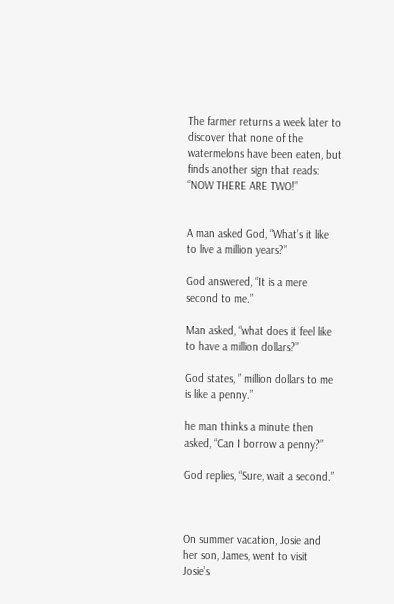The farmer returns a week later to discover that none of the watermelons have been eaten, but finds another sign that reads: “NOW THERE ARE TWO!”


A man asked God, “What’s it like to live a million years?”

God answered, “It is a mere second to me.”

Man asked, “what does it feel like to have a million dollars?”

God states, ” million dollars to me is like a penny.”

he man thinks a minute then asked, “Can I borrow a penny?”

God replies, “Sure, wait a second.”



On summer vacation, Josie and her son, James, went to visit Josie’s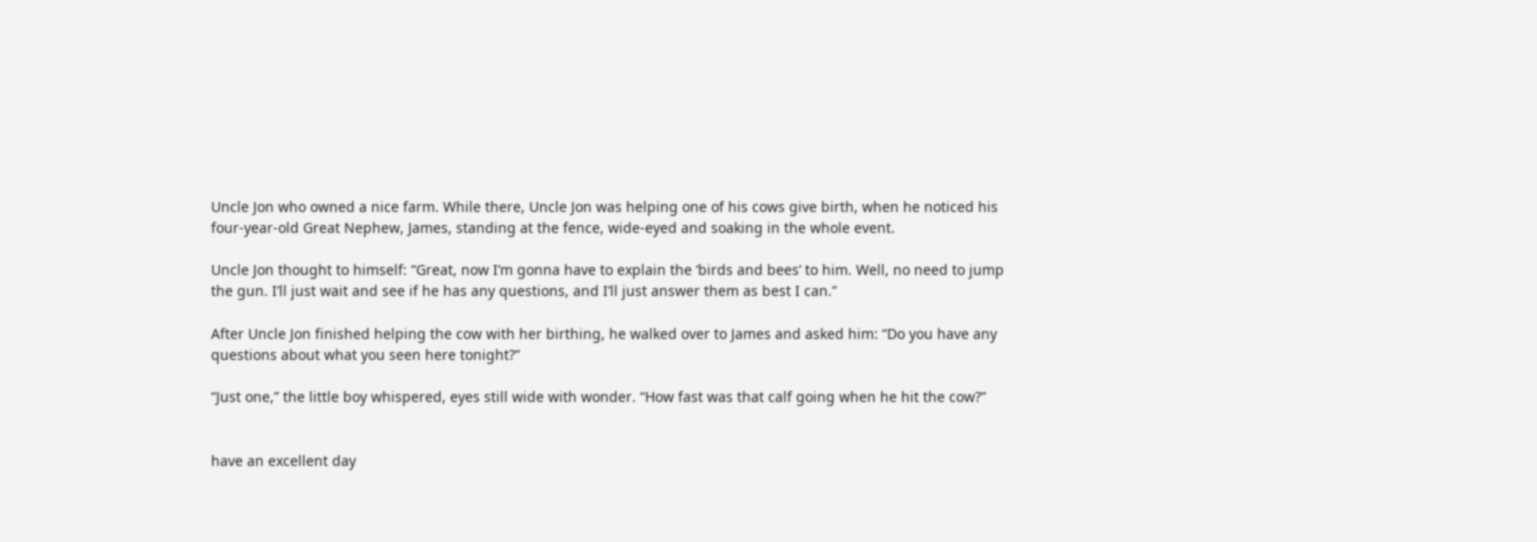Uncle Jon who owned a nice farm. While there, Uncle Jon was helping one of his cows give birth, when he noticed his four-year-old Great Nephew, James, standing at the fence, wide-eyed and soaking in the whole event.

Uncle Jon thought to himself: “Great, now I’m gonna have to explain the ‘birds and bees’ to him. Well, no need to jump the gun. I’ll just wait and see if he has any questions, and I’ll just answer them as best I can.”

After Uncle Jon finished helping the cow with her birthing, he walked over to James and asked him: “Do you have any questions about what you seen here tonight?”

“Just one,” the little boy whispered, eyes still wide with wonder. “How fast was that calf going when he hit the cow?”


have an excellent day